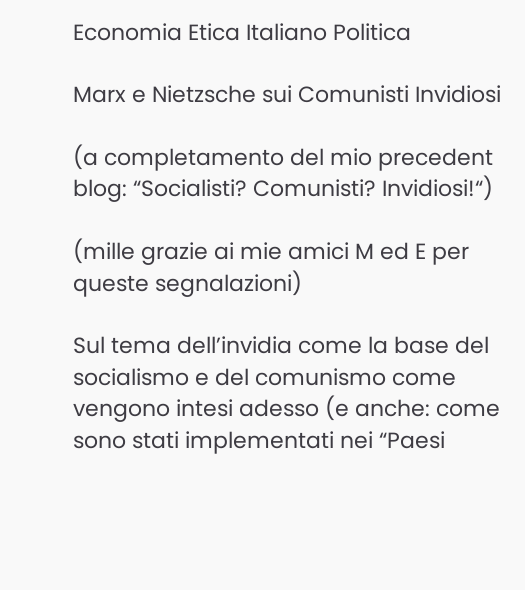Economia Etica Italiano Politica

Marx e Nietzsche sui Comunisti Invidiosi

(a completamento del mio precedent blog: “Socialisti? Comunisti? Invidiosi!“)

(mille grazie ai mie amici M ed E per queste segnalazioni)

Sul tema dell’invidia come la base del socialismo e del comunismo come vengono intesi adesso (e anche: come sono stati implementati nei “Paesi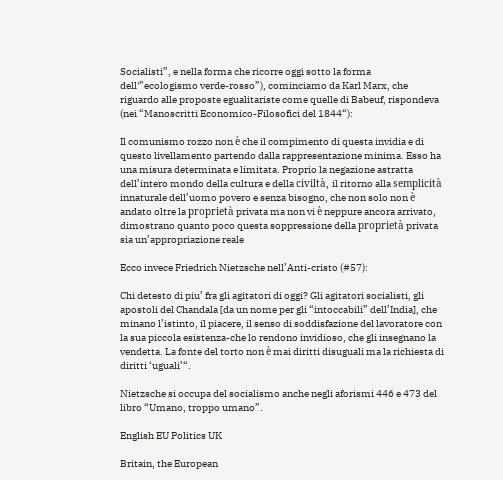Socialisti”, e nella forma che ricorre oggi sotto la forma dell'”ecologismo verde-rosso”), cominciamo da Karl Marx, che riguardo alle proposte egualitariste come quelle di Babeuf, rispondeva (nei “Manoscritti Economico-Filosofici del 1844“):

Il comunismo rozzo non è che il compimento di questa invidia e di questo livellamento partendo dalla rappresentazione minima. Esso ha una misura determinata e limitata. Proprio la negazione astratta dell’intero mondo della cultura e della civiltà, il ritorno alla semplicità innaturale dell’uomo povero e senza bisogno, che non solo non è andato oltre la proprietà privata ma non vi è neppure ancora arrivato, dimostrano quanto poco questa soppressione della proprietà privata sia un’appropriazione reale

Ecco invece Friedrich Nietzsche nell’Anti-cristo (#57):

Chi detesto di piu’ fra gli agitatori di oggi? Gli agitatori socialisti, gli apostoli del Chandala [da un nome per gli “intoccabili” dell’India], che minano l’istinto, il piacere, il senso di soddisfazione del lavoratore con la sua piccola esistenza-che lo rendono invidioso, che gli insegnano la vendetta. La fonte del torto non è mai diritti disuguali ma la richiesta di diritti ‘uguali’“.

Nietzsche si occupa del socialismo anche negli aforismi 446 e 473 del libro “Umano, troppo umano”.

English EU Politics UK

Britain, the European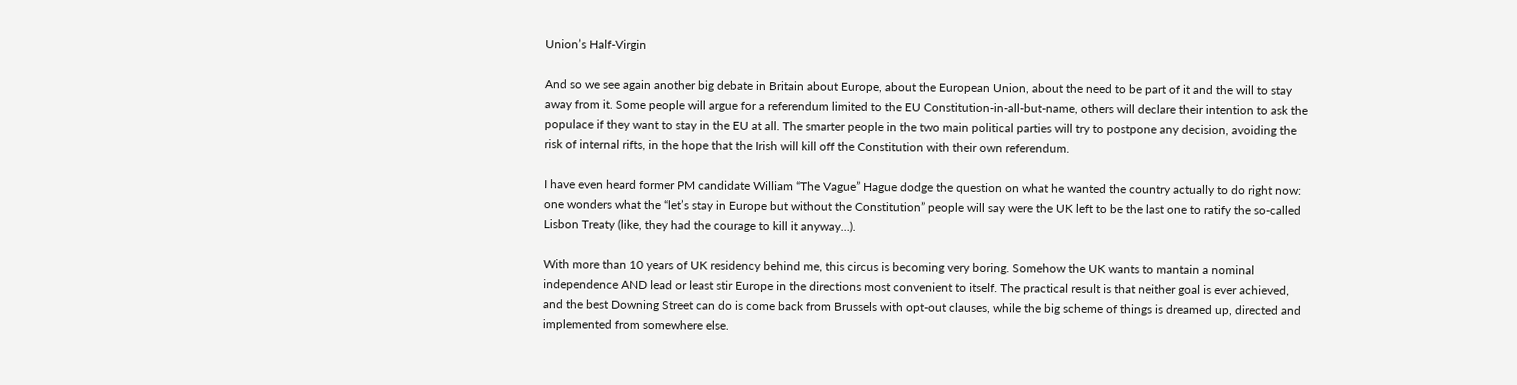Union’s Half-Virgin

And so we see again another big debate in Britain about Europe, about the European Union, about the need to be part of it and the will to stay away from it. Some people will argue for a referendum limited to the EU Constitution-in-all-but-name, others will declare their intention to ask the populace if they want to stay in the EU at all. The smarter people in the two main political parties will try to postpone any decision, avoiding the risk of internal rifts, in the hope that the Irish will kill off the Constitution with their own referendum.

I have even heard former PM candidate William “The Vague” Hague dodge the question on what he wanted the country actually to do right now: one wonders what the “let’s stay in Europe but without the Constitution” people will say were the UK left to be the last one to ratify the so-called Lisbon Treaty (like, they had the courage to kill it anyway…).

With more than 10 years of UK residency behind me, this circus is becoming very boring. Somehow the UK wants to mantain a nominal independence AND lead or least stir Europe in the directions most convenient to itself. The practical result is that neither goal is ever achieved, and the best Downing Street can do is come back from Brussels with opt-out clauses, while the big scheme of things is dreamed up, directed and implemented from somewhere else.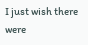I just wish there were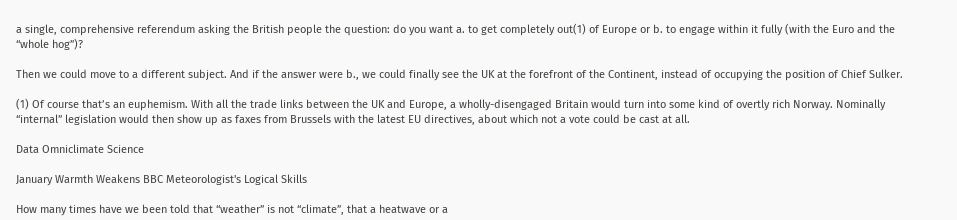a single, comprehensive referendum asking the British people the question: do you want a. to get completely out(1) of Europe or b. to engage within it fully (with the Euro and the “whole hog”)?

Then we could move to a different subject. And if the answer were b., we could finally see the UK at the forefront of the Continent, instead of occupying the position of Chief Sulker.

(1) Of course that’s an euphemism. With all the trade links between the UK and Europe, a wholly-disengaged Britain would turn into some kind of overtly rich Norway. Nominally “internal” legislation would then show up as faxes from Brussels with the latest EU directives, about which not a vote could be cast at all.

Data Omniclimate Science

January Warmth Weakens BBC Meteorologist's Logical Skills

How many times have we been told that “weather” is not “climate”, that a heatwave or a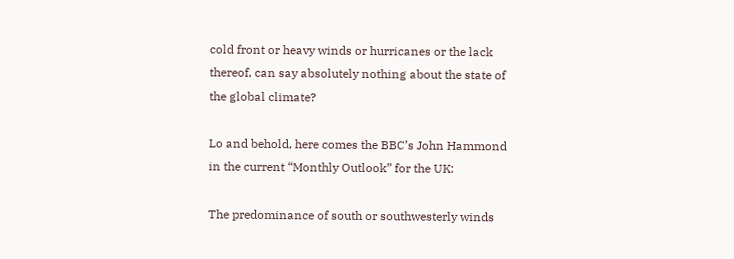cold front or heavy winds or hurricanes or the lack thereof, can say absolutely nothing about the state of the global climate?

Lo and behold, here comes the BBC’s John Hammond in the current “Monthly Outlook” for the UK:

The predominance of south or southwesterly winds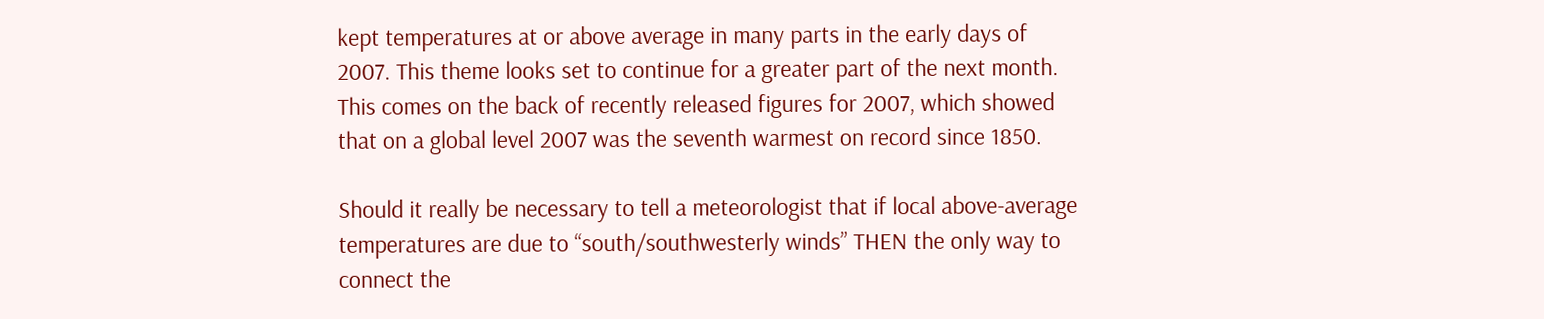kept temperatures at or above average in many parts in the early days of 2007. This theme looks set to continue for a greater part of the next month.
This comes on the back of recently released figures for 2007, which showed that on a global level 2007 was the seventh warmest on record since 1850.

Should it really be necessary to tell a meteorologist that if local above-average temperatures are due to “south/southwesterly winds” THEN the only way to connect the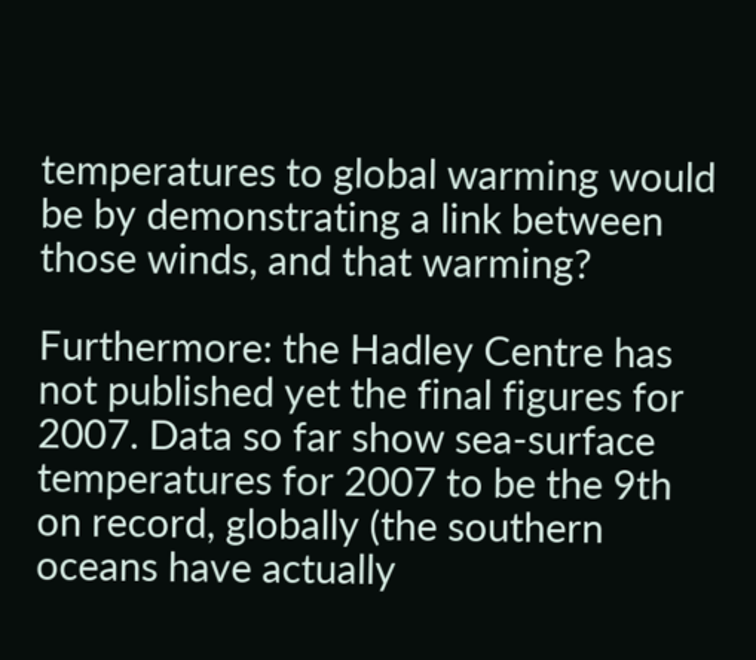temperatures to global warming would be by demonstrating a link between those winds, and that warming?

Furthermore: the Hadley Centre has not published yet the final figures for 2007. Data so far show sea-surface temperatures for 2007 to be the 9th on record, globally (the southern oceans have actually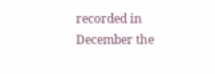recorded in December the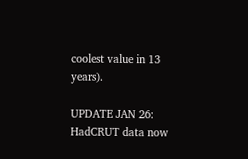coolest value in 13 years).

UPDATE JAN 26: HadCRUT data now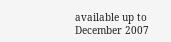available up to December 2007